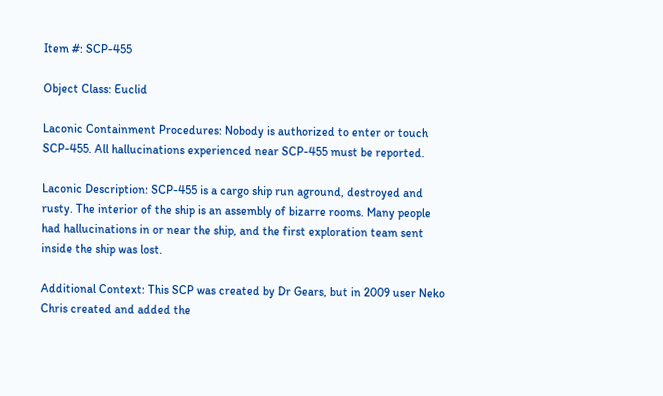Item #: SCP-455

Object Class: Euclid

Laconic Containment Procedures: Nobody is authorized to enter or touch SCP-455. All hallucinations experienced near SCP-455 must be reported.

Laconic Description: SCP-455 is a cargo ship run aground, destroyed and rusty. The interior of the ship is an assembly of bizarre rooms. Many people had hallucinations in or near the ship, and the first exploration team sent inside the ship was lost.

Additional Context: This SCP was created by Dr Gears, but in 2009 user Neko Chris created and added the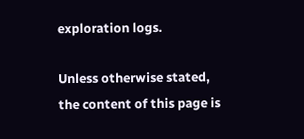exploration logs.

Unless otherwise stated, the content of this page is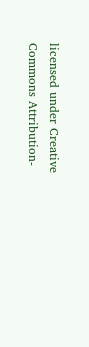licensed under Creative Commons Attribution-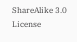ShareAlike 3.0 License